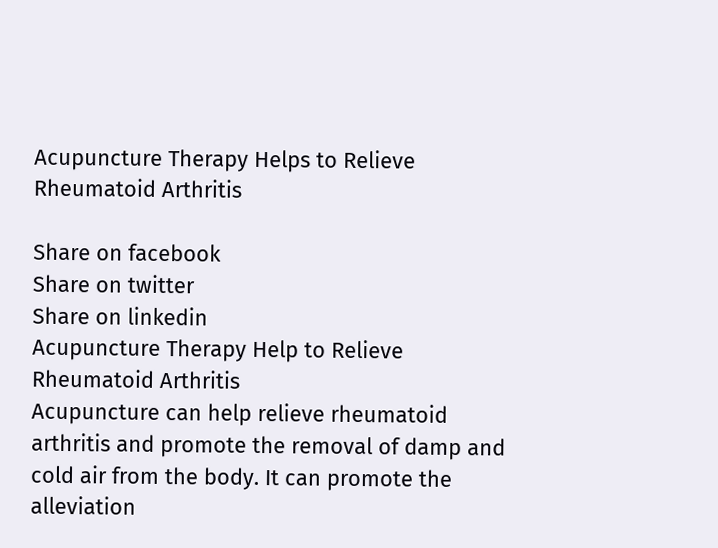Acupuncture Therapy Helps to Relieve Rheumatoid Arthritis

Share on facebook
Share on twitter
Share on linkedin
Acupuncture Therapy Help to Relieve Rheumatoid Arthritis
Acupuncture can help relieve rheumatoid arthritis and promote the removal of damp and cold air from the body. It can promote the alleviation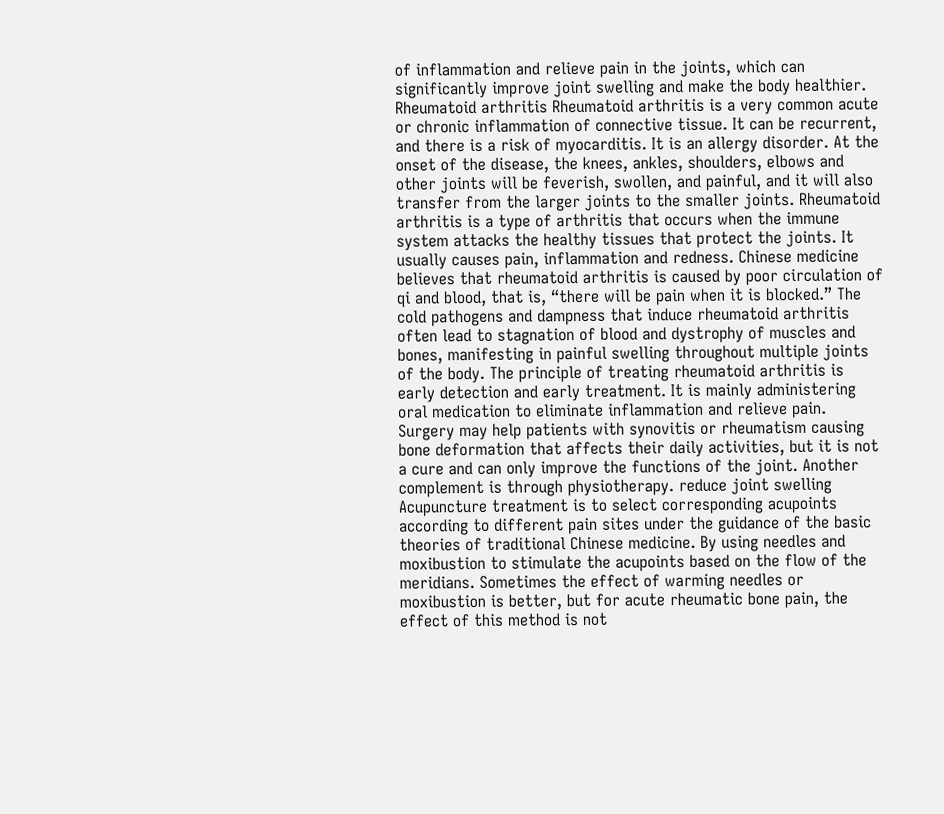of inflammation and relieve pain in the joints, which can significantly improve joint swelling and make the body healthier. Rheumatoid arthritis Rheumatoid arthritis is a very common acute or chronic inflammation of connective tissue. It can be recurrent, and there is a risk of myocarditis. It is an allergy disorder. At the onset of the disease, the knees, ankles, shoulders, elbows and other joints will be feverish, swollen, and painful, and it will also transfer from the larger joints to the smaller joints. Rheumatoid arthritis is a type of arthritis that occurs when the immune system attacks the healthy tissues that protect the joints. It usually causes pain, inflammation and redness. Chinese medicine believes that rheumatoid arthritis is caused by poor circulation of qi and blood, that is, “there will be pain when it is blocked.” The cold pathogens and dampness that induce rheumatoid arthritis often lead to stagnation of blood and dystrophy of muscles and bones, manifesting in painful swelling throughout multiple joints of the body. The principle of treating rheumatoid arthritis is early detection and early treatment. It is mainly administering oral medication to eliminate inflammation and relieve pain. Surgery may help patients with synovitis or rheumatism causing bone deformation that affects their daily activities, but it is not a cure and can only improve the functions of the joint. Another complement is through physiotherapy. reduce joint swelling Acupuncture treatment is to select corresponding acupoints according to different pain sites under the guidance of the basic theories of traditional Chinese medicine. By using needles and moxibustion to stimulate the acupoints based on the flow of the meridians. Sometimes the effect of warming needles or moxibustion is better, but for acute rheumatic bone pain, the effect of this method is not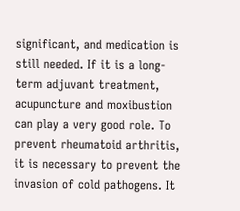significant, and medication is still needed. If it is a long-term adjuvant treatment, acupuncture and moxibustion can play a very good role. To prevent rheumatoid arthritis, it is necessary to prevent the invasion of cold pathogens. It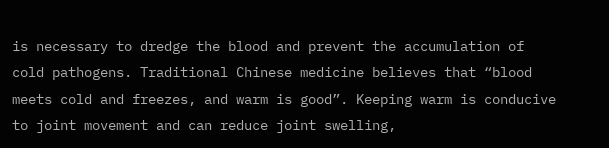is necessary to dredge the blood and prevent the accumulation of cold pathogens. Traditional Chinese medicine believes that “blood meets cold and freezes, and warm is good”. Keeping warm is conducive to joint movement and can reduce joint swelling,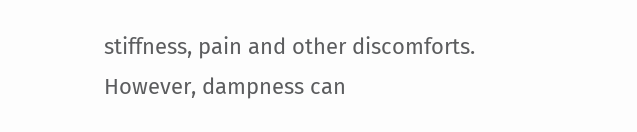stiffness, pain and other discomforts. However, dampness can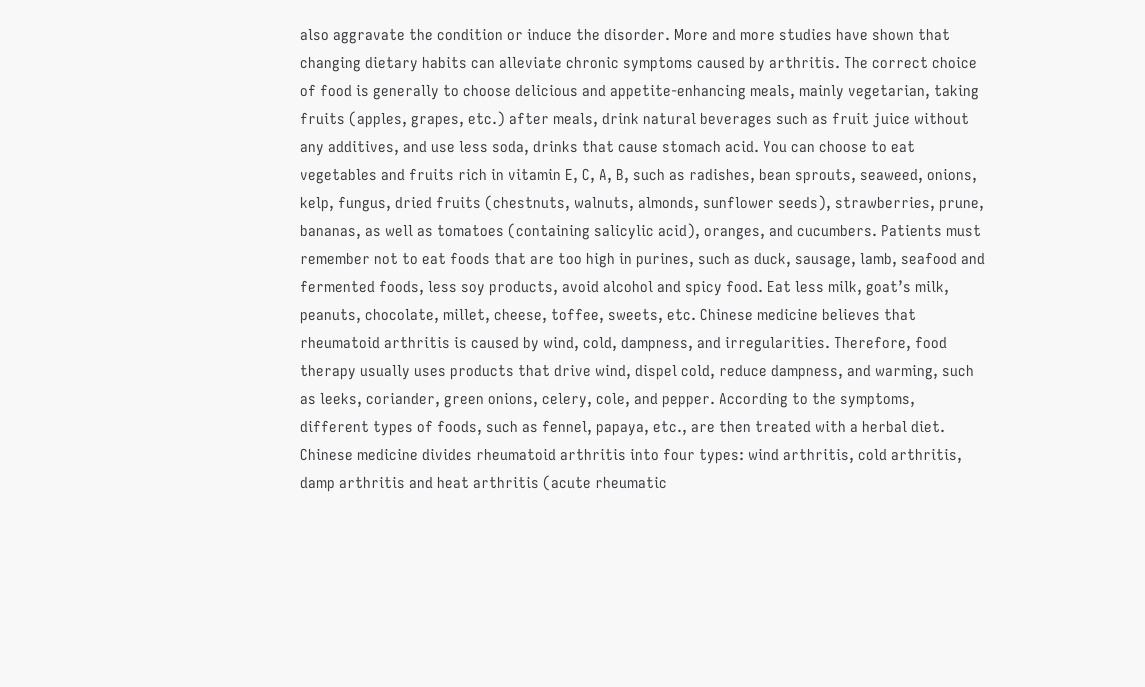also aggravate the condition or induce the disorder. More and more studies have shown that changing dietary habits can alleviate chronic symptoms caused by arthritis. The correct choice of food is generally to choose delicious and appetite-enhancing meals, mainly vegetarian, taking fruits (apples, grapes, etc.) after meals, drink natural beverages such as fruit juice without any additives, and use less soda, drinks that cause stomach acid. You can choose to eat vegetables and fruits rich in vitamin E, C, A, B, such as radishes, bean sprouts, seaweed, onions, kelp, fungus, dried fruits (chestnuts, walnuts, almonds, sunflower seeds), strawberries, prune, bananas, as well as tomatoes (containing salicylic acid), oranges, and cucumbers. Patients must remember not to eat foods that are too high in purines, such as duck, sausage, lamb, seafood and fermented foods, less soy products, avoid alcohol and spicy food. Eat less milk, goat’s milk, peanuts, chocolate, millet, cheese, toffee, sweets, etc. Chinese medicine believes that rheumatoid arthritis is caused by wind, cold, dampness, and irregularities. Therefore, food therapy usually uses products that drive wind, dispel cold, reduce dampness, and warming, such as leeks, coriander, green onions, celery, cole, and pepper. According to the symptoms, different types of foods, such as fennel, papaya, etc., are then treated with a herbal diet. Chinese medicine divides rheumatoid arthritis into four types: wind arthritis, cold arthritis, damp arthritis and heat arthritis (acute rheumatic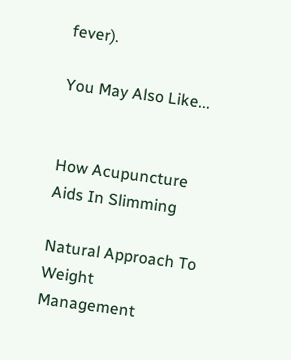fever).

You May Also Like...


How Acupuncture Aids In Slimming

Natural Approach To Weight Management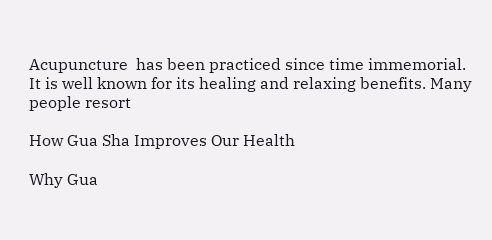Acupuncture  has been practiced since time immemorial. It is well known for its healing and relaxing benefits. Many people resort

How Gua Sha Improves Our Health

Why Gua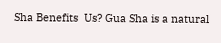Sha Benefits  Us? Gua Sha is a natural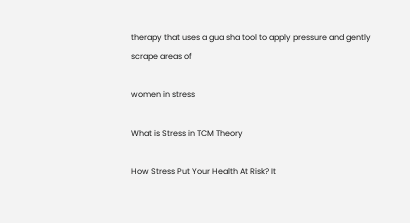therapy that uses a gua sha tool to apply pressure and gently scrape areas of

women in stress

What is Stress in TCM Theory

How Stress Put Your Health At Risk? It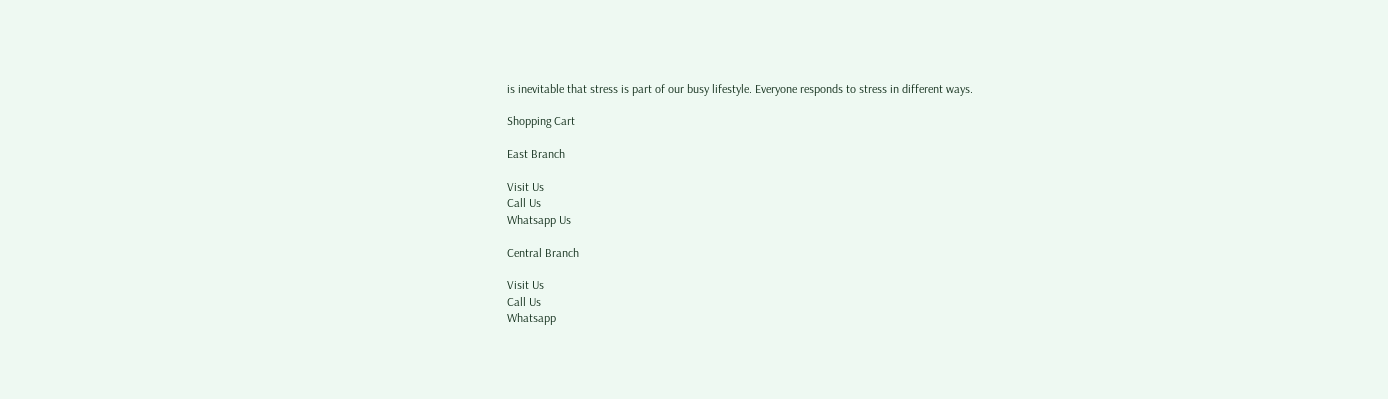is inevitable that stress is part of our busy lifestyle. Everyone responds to stress in different ways.

Shopping Cart

East Branch

Visit Us
Call Us
Whatsapp Us

Central Branch

Visit Us
Call Us
Whatsapp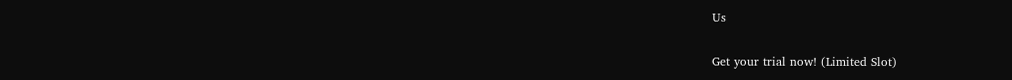Us

Get your trial now! (Limited Slot)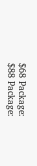$68 Package:
$88 Package: